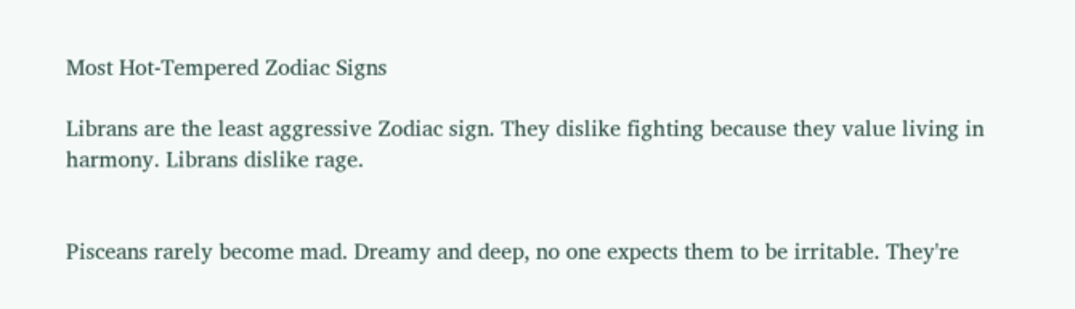Most Hot-Tempered Zodiac Signs

Librans are the least aggressive Zodiac sign. They dislike fighting because they value living in harmony. Librans dislike rage.


Pisceans rarely become mad. Dreamy and deep, no one expects them to be irritable. They're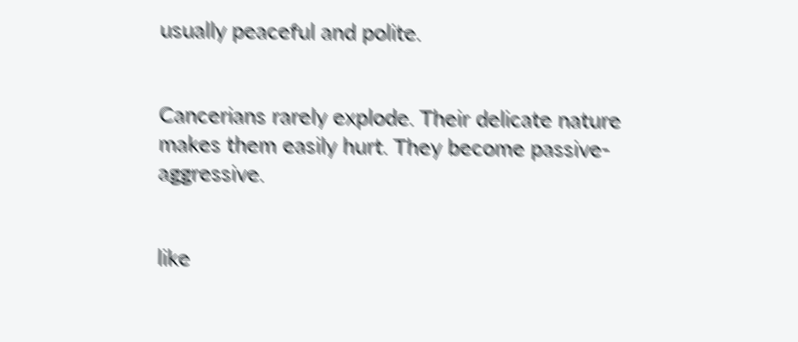usually peaceful and polite.


Cancerians rarely explode. Their delicate nature makes them easily hurt. They become passive-aggressive.


like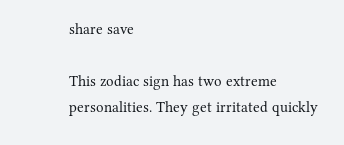share save

This zodiac sign has two extreme personalities. They get irritated quickly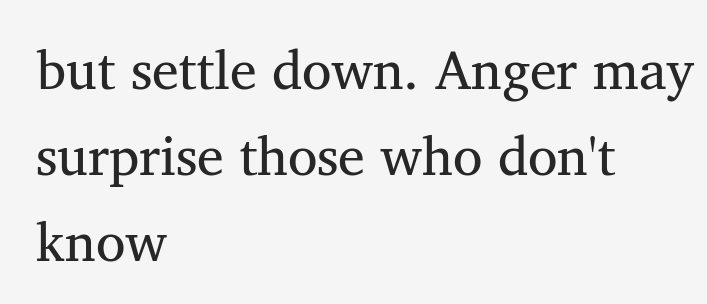but settle down. Anger may surprise those who don't know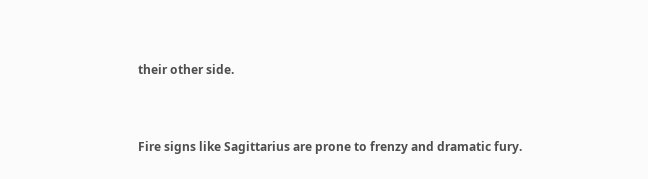their other side.


Fire signs like Sagittarius are prone to frenzy and dramatic fury.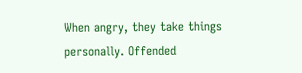When angry, they take things personally. Offended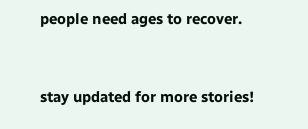people need ages to recover.


stay updated for more stories!